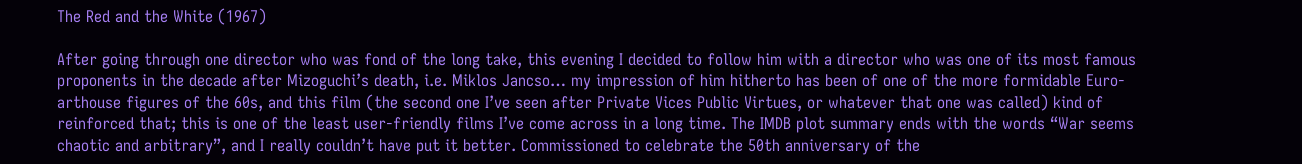The Red and the White (1967)

After going through one director who was fond of the long take, this evening I decided to follow him with a director who was one of its most famous proponents in the decade after Mizoguchi’s death, i.e. Miklos Jancso… my impression of him hitherto has been of one of the more formidable Euro-arthouse figures of the 60s, and this film (the second one I’ve seen after Private Vices Public Virtues, or whatever that one was called) kind of reinforced that; this is one of the least user-friendly films I’ve come across in a long time. The IMDB plot summary ends with the words “War seems chaotic and arbitrary”, and I really couldn’t have put it better. Commissioned to celebrate the 50th anniversary of the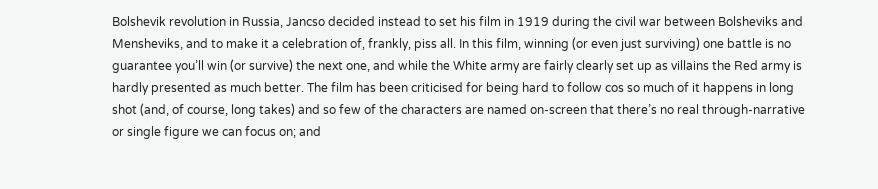Bolshevik revolution in Russia, Jancso decided instead to set his film in 1919 during the civil war between Bolsheviks and Mensheviks, and to make it a celebration of, frankly, piss all. In this film, winning (or even just surviving) one battle is no guarantee you’ll win (or survive) the next one, and while the White army are fairly clearly set up as villains the Red army is hardly presented as much better. The film has been criticised for being hard to follow cos so much of it happens in long shot (and, of course, long takes) and so few of the characters are named on-screen that there’s no real through-narrative or single figure we can focus on; and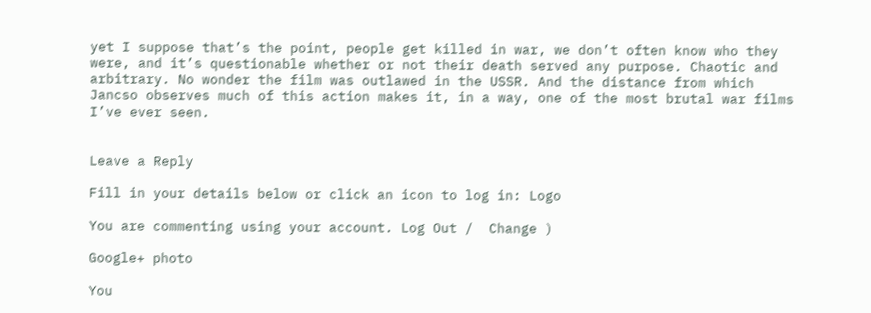yet I suppose that’s the point, people get killed in war, we don’t often know who they were, and it’s questionable whether or not their death served any purpose. Chaotic and arbitrary. No wonder the film was outlawed in the USSR. And the distance from which Jancso observes much of this action makes it, in a way, one of the most brutal war films I’ve ever seen.


Leave a Reply

Fill in your details below or click an icon to log in: Logo

You are commenting using your account. Log Out /  Change )

Google+ photo

You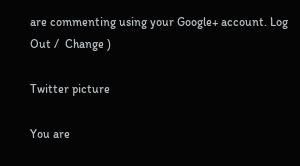are commenting using your Google+ account. Log Out /  Change )

Twitter picture

You are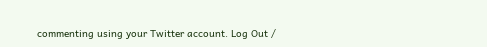commenting using your Twitter account. Log Out /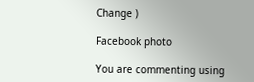Change )

Facebook photo

You are commenting using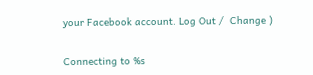your Facebook account. Log Out /  Change )


Connecting to %s